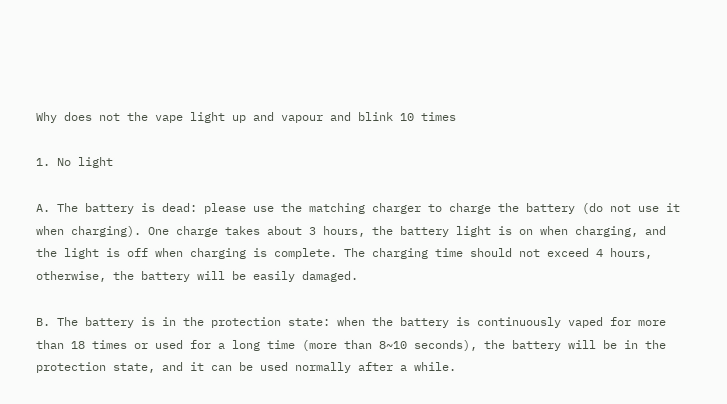Why does not the vape light up and vapour and blink 10 times

1. No light

A. The battery is dead: please use the matching charger to charge the battery (do not use it when charging). One charge takes about 3 hours, the battery light is on when charging, and the light is off when charging is complete. The charging time should not exceed 4 hours, otherwise, the battery will be easily damaged.

B. The battery is in the protection state: when the battery is continuously vaped for more than 18 times or used for a long time (more than 8~10 seconds), the battery will be in the protection state, and it can be used normally after a while.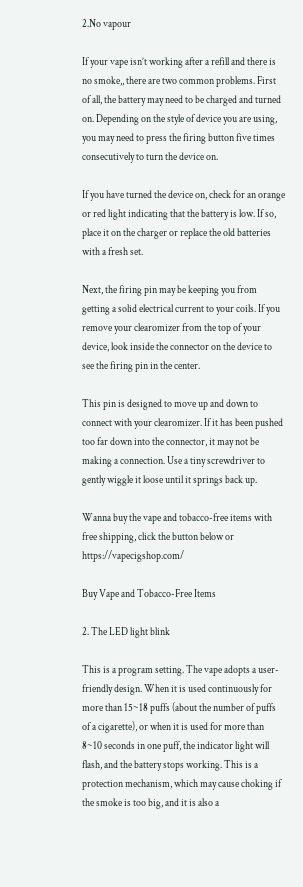2.No vapour

If your vape isn’t working after a refill and there is no smoke,, there are two common problems. First of all, the battery may need to be charged and turned on. Depending on the style of device you are using, you may need to press the firing button five times consecutively to turn the device on.

If you have turned the device on, check for an orange or red light indicating that the battery is low. If so, place it on the charger or replace the old batteries with a fresh set.

Next, the firing pin may be keeping you from getting a solid electrical current to your coils. If you remove your clearomizer from the top of your device, look inside the connector on the device to see the firing pin in the center.

This pin is designed to move up and down to connect with your clearomizer. If it has been pushed too far down into the connector, it may not be making a connection. Use a tiny screwdriver to gently wiggle it loose until it springs back up.

Wanna buy the vape and tobacco-free items with free shipping, click the button below or https://vapecigshop.com/

Buy Vape and Tobacco-Free Items

2. The LED light blink

This is a program setting. The vape adopts a user-friendly design. When it is used continuously for more than 15~18 puffs (about the number of puffs of a cigarette), or when it is used for more than 8~10 seconds in one puff, the indicator light will flash, and the battery stops working. This is a protection mechanism, which may cause choking if the smoke is too big, and it is also a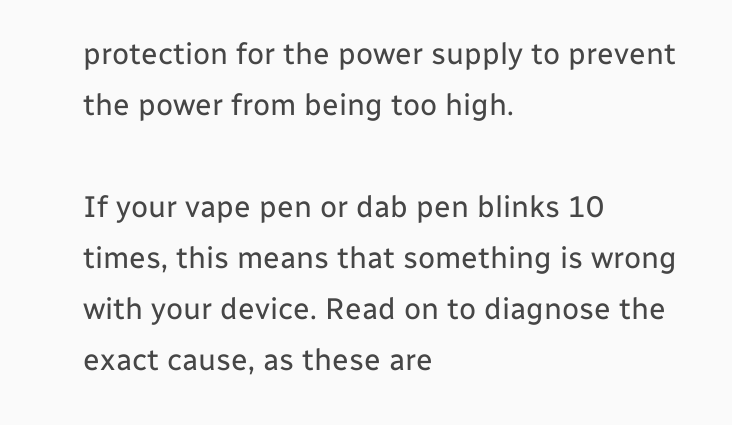protection for the power supply to prevent the power from being too high.

If your vape pen or dab pen blinks 10 times, this means that something is wrong with your device. Read on to diagnose the exact cause, as these are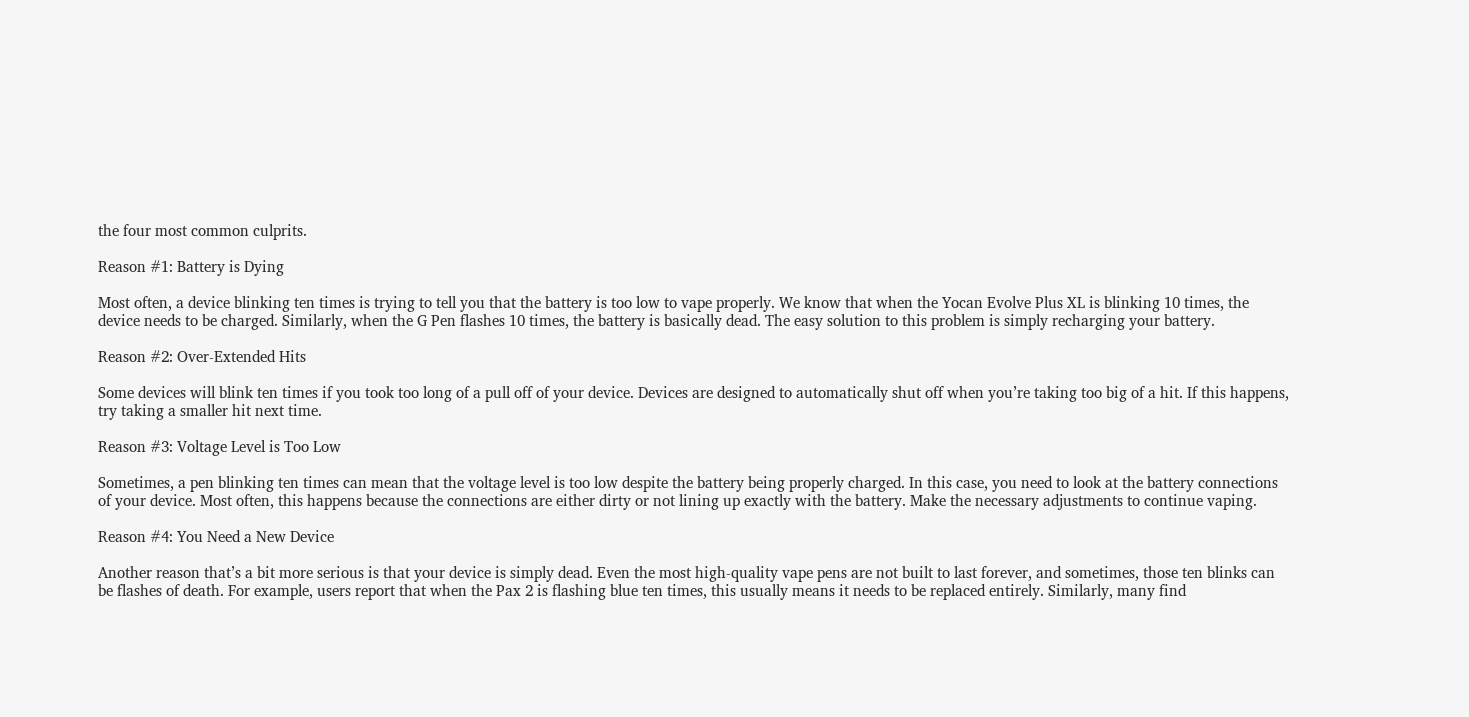the four most common culprits.

Reason #1: Battery is Dying

Most often, a device blinking ten times is trying to tell you that the battery is too low to vape properly. We know that when the Yocan Evolve Plus XL is blinking 10 times, the device needs to be charged. Similarly, when the G Pen flashes 10 times, the battery is basically dead. The easy solution to this problem is simply recharging your battery.

Reason #2: Over-Extended Hits

Some devices will blink ten times if you took too long of a pull off of your device. Devices are designed to automatically shut off when you’re taking too big of a hit. If this happens, try taking a smaller hit next time.

Reason #3: Voltage Level is Too Low

Sometimes, a pen blinking ten times can mean that the voltage level is too low despite the battery being properly charged. In this case, you need to look at the battery connections of your device. Most often, this happens because the connections are either dirty or not lining up exactly with the battery. Make the necessary adjustments to continue vaping.

Reason #4: You Need a New Device

Another reason that’s a bit more serious is that your device is simply dead. Even the most high-quality vape pens are not built to last forever, and sometimes, those ten blinks can be flashes of death. For example, users report that when the Pax 2 is flashing blue ten times, this usually means it needs to be replaced entirely. Similarly, many find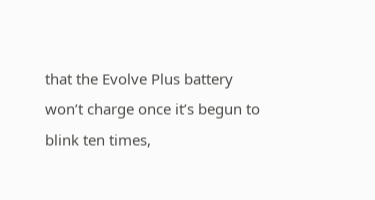that the Evolve Plus battery won’t charge once it’s begun to blink ten times,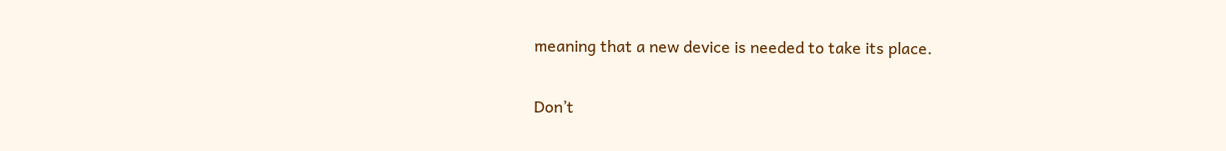meaning that a new device is needed to take its place.

Don’t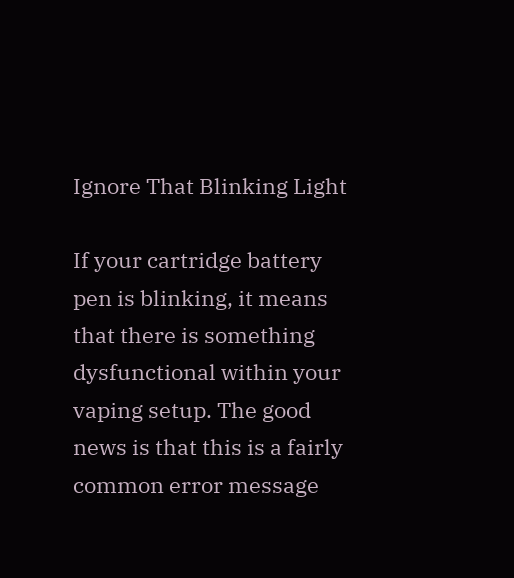Ignore That Blinking Light

If your cartridge battery pen is blinking, it means that there is something dysfunctional within your vaping setup. The good news is that this is a fairly common error message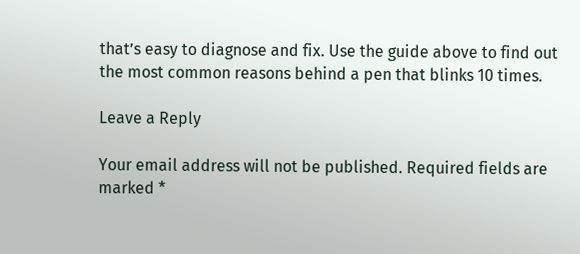that’s easy to diagnose and fix. Use the guide above to find out the most common reasons behind a pen that blinks 10 times.

Leave a Reply

Your email address will not be published. Required fields are marked *